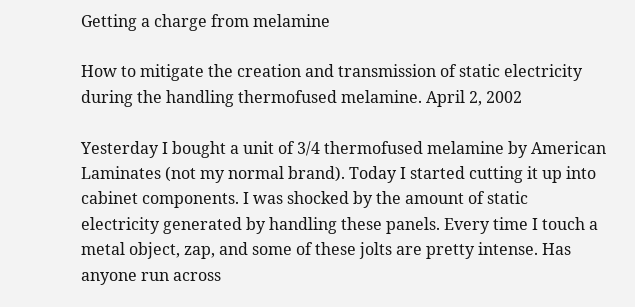Getting a charge from melamine

How to mitigate the creation and transmission of static electricity during the handling thermofused melamine. April 2, 2002

Yesterday I bought a unit of 3/4 thermofused melamine by American Laminates (not my normal brand). Today I started cutting it up into cabinet components. I was shocked by the amount of static electricity generated by handling these panels. Every time I touch a metal object, zap, and some of these jolts are pretty intense. Has anyone run across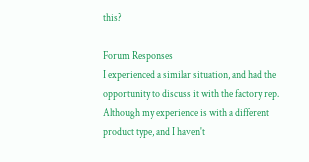this?

Forum Responses
I experienced a similar situation, and had the opportunity to discuss it with the factory rep. Although my experience is with a different product type, and I haven't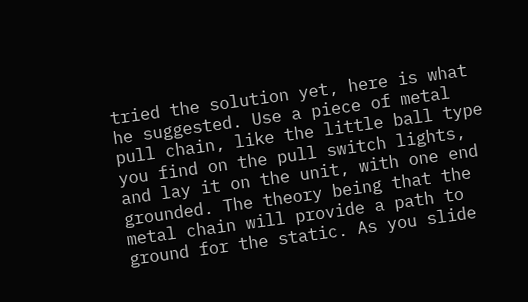tried the solution yet, here is what he suggested. Use a piece of metal pull chain, like the little ball type you find on the pull switch lights, and lay it on the unit, with one end grounded. The theory being that the metal chain will provide a path to ground for the static. As you slide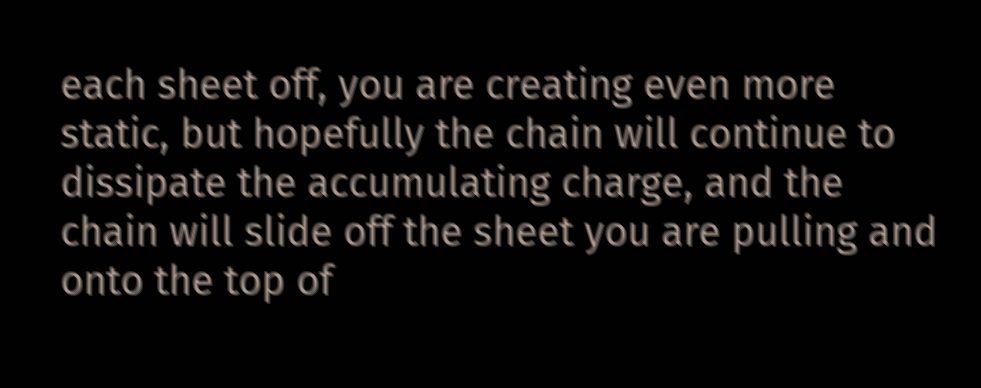each sheet off, you are creating even more static, but hopefully the chain will continue to dissipate the accumulating charge, and the chain will slide off the sheet you are pulling and onto the top of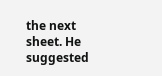the next sheet. He suggested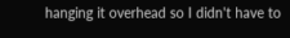hanging it overhead so I didn't have to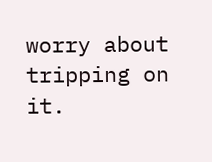worry about tripping on it.